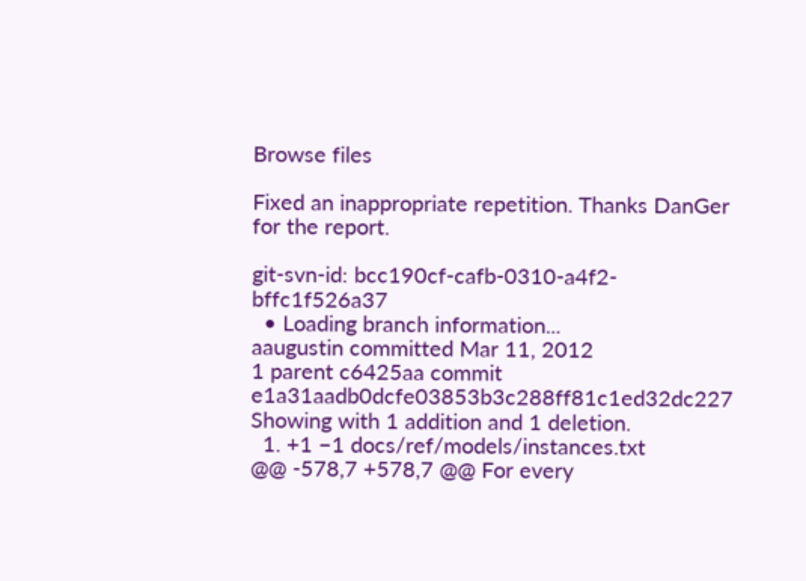Browse files

Fixed an inappropriate repetition. Thanks DanGer for the report.

git-svn-id: bcc190cf-cafb-0310-a4f2-bffc1f526a37
  • Loading branch information...
aaugustin committed Mar 11, 2012
1 parent c6425aa commit e1a31aadb0dcfe03853b3c288ff81c1ed32dc227
Showing with 1 addition and 1 deletion.
  1. +1 −1 docs/ref/models/instances.txt
@@ -578,7 +578,7 @@ For every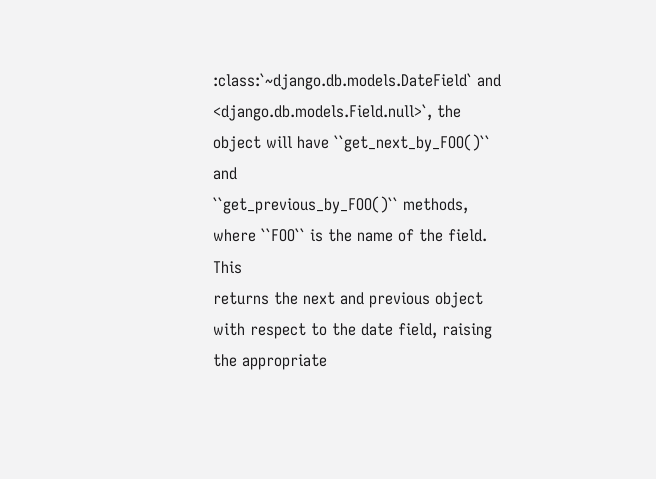:class:`~django.db.models.DateField` and
<django.db.models.Field.null>`, the object will have ``get_next_by_FOO()`` and
``get_previous_by_FOO()`` methods, where ``FOO`` is the name of the field. This
returns the next and previous object with respect to the date field, raising
the appropriate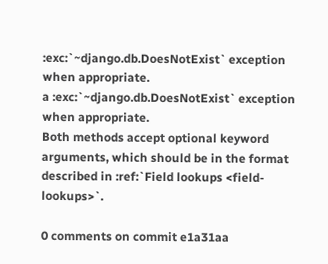:exc:`~django.db.DoesNotExist` exception when appropriate.
a :exc:`~django.db.DoesNotExist` exception when appropriate.
Both methods accept optional keyword arguments, which should be in the format
described in :ref:`Field lookups <field-lookups>`.

0 comments on commit e1a31aa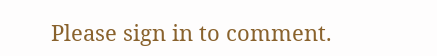Please sign in to comment.